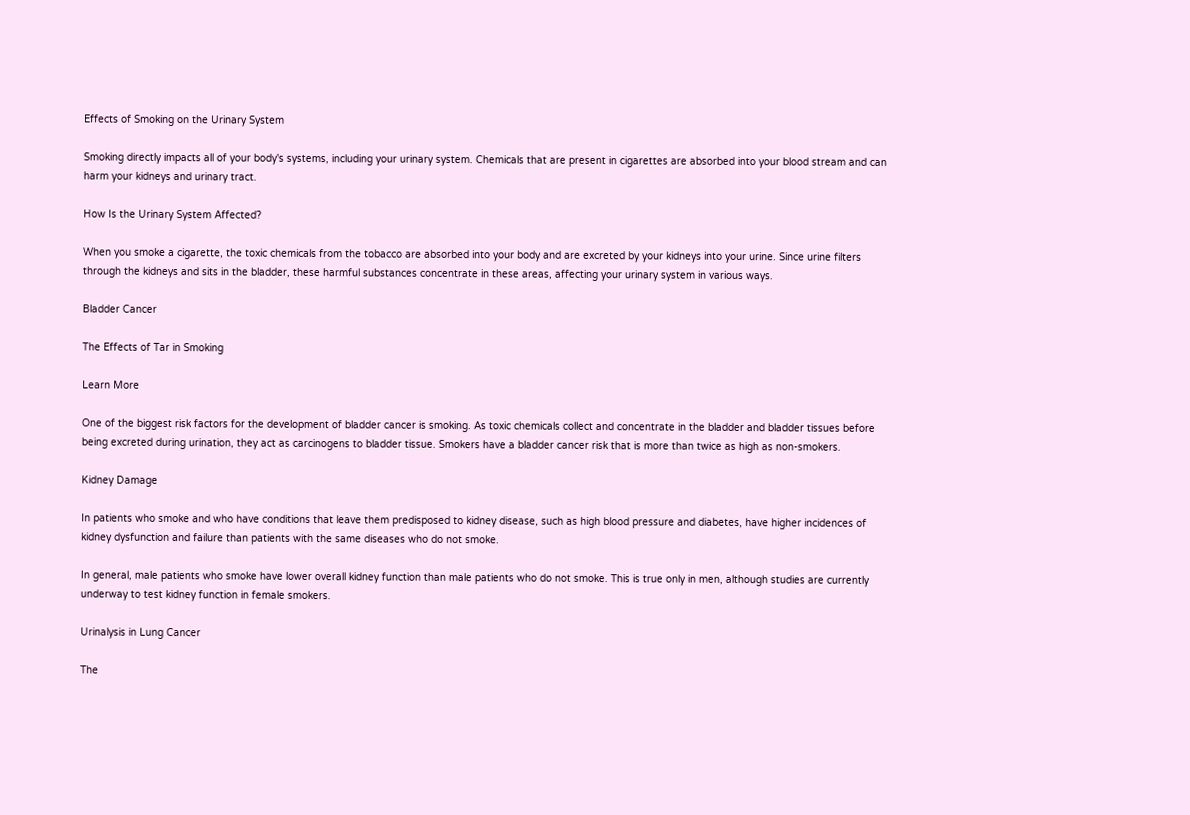Effects of Smoking on the Urinary System

Smoking directly impacts all of your body's systems, including your urinary system. Chemicals that are present in cigarettes are absorbed into your blood stream and can harm your kidneys and urinary tract.

How Is the Urinary System Affected?

When you smoke a cigarette, the toxic chemicals from the tobacco are absorbed into your body and are excreted by your kidneys into your urine. Since urine filters through the kidneys and sits in the bladder, these harmful substances concentrate in these areas, affecting your urinary system in various ways.

Bladder Cancer

The Effects of Tar in Smoking

Learn More

One of the biggest risk factors for the development of bladder cancer is smoking. As toxic chemicals collect and concentrate in the bladder and bladder tissues before being excreted during urination, they act as carcinogens to bladder tissue. Smokers have a bladder cancer risk that is more than twice as high as non-smokers.

Kidney Damage

In patients who smoke and who have conditions that leave them predisposed to kidney disease, such as high blood pressure and diabetes, have higher incidences of kidney dysfunction and failure than patients with the same diseases who do not smoke.

In general, male patients who smoke have lower overall kidney function than male patients who do not smoke. This is true only in men, although studies are currently underway to test kidney function in female smokers.

Urinalysis in Lung Cancer

The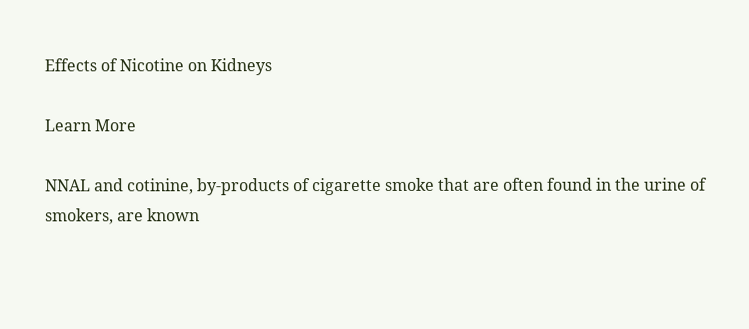Effects of Nicotine on Kidneys

Learn More

NNAL and cotinine, by-products of cigarette smoke that are often found in the urine of smokers, are known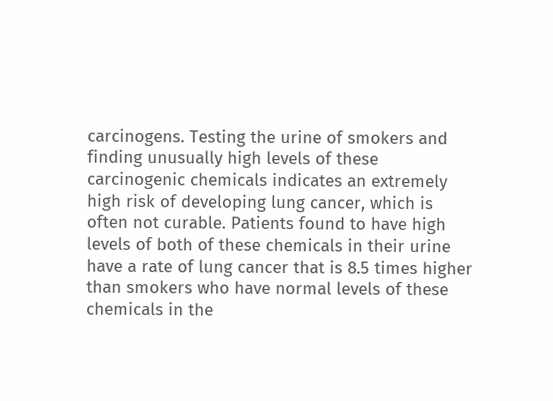carcinogens. Testing the urine of smokers and finding unusually high levels of these carcinogenic chemicals indicates an extremely high risk of developing lung cancer, which is often not curable. Patients found to have high levels of both of these chemicals in their urine have a rate of lung cancer that is 8.5 times higher than smokers who have normal levels of these chemicals in the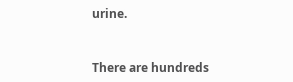urine.


There are hundreds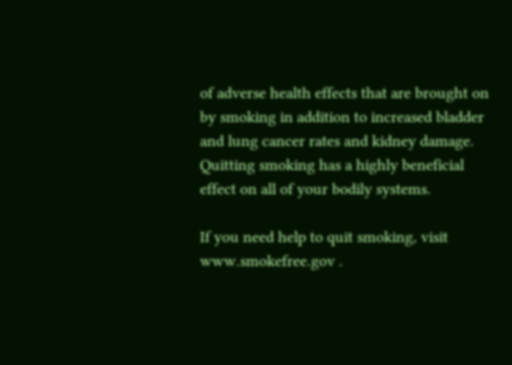of adverse health effects that are brought on by smoking in addition to increased bladder and lung cancer rates and kidney damage. Quitting smoking has a highly beneficial effect on all of your bodily systems.

If you need help to quit smoking, visit www.smokefree.gov .